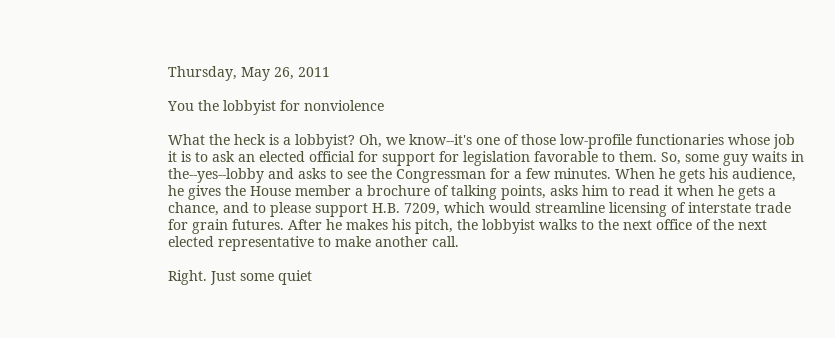Thursday, May 26, 2011

You the lobbyist for nonviolence

What the heck is a lobbyist? Oh, we know--it's one of those low-profile functionaries whose job it is to ask an elected official for support for legislation favorable to them. So, some guy waits in the--yes--lobby and asks to see the Congressman for a few minutes. When he gets his audience, he gives the House member a brochure of talking points, asks him to read it when he gets a chance, and to please support H.B. 7209, which would streamline licensing of interstate trade for grain futures. After he makes his pitch, the lobbyist walks to the next office of the next elected representative to make another call.

Right. Just some quiet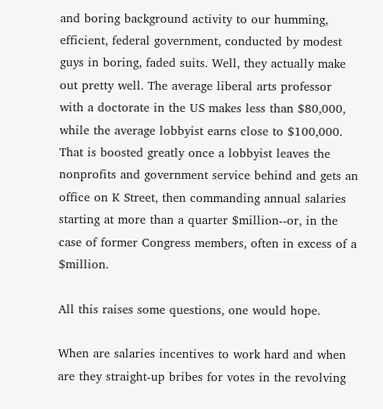and boring background activity to our humming, efficient, federal government, conducted by modest guys in boring, faded suits. Well, they actually make out pretty well. The average liberal arts professor with a doctorate in the US makes less than $80,000, while the average lobbyist earns close to $100,000. That is boosted greatly once a lobbyist leaves the nonprofits and government service behind and gets an office on K Street, then commanding annual salaries starting at more than a quarter $million--or, in the case of former Congress members, often in excess of a $million.

All this raises some questions, one would hope.

When are salaries incentives to work hard and when are they straight-up bribes for votes in the revolving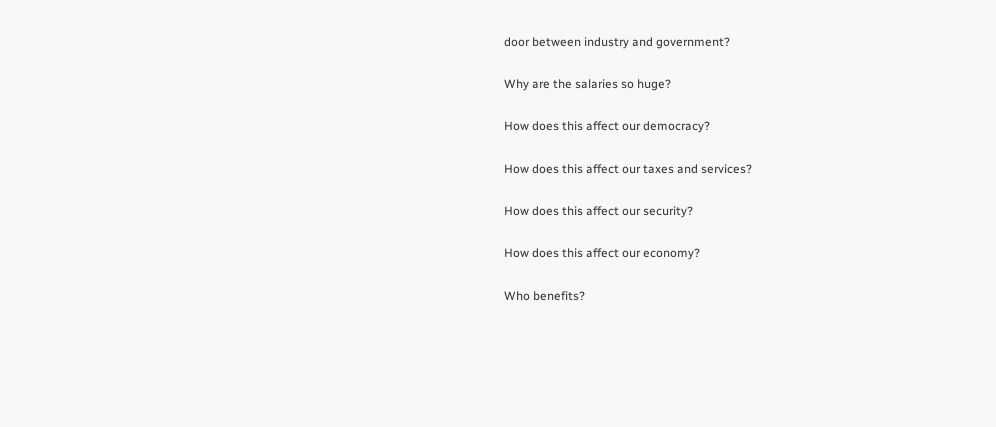door between industry and government?

Why are the salaries so huge?

How does this affect our democracy?

How does this affect our taxes and services?

How does this affect our security?

How does this affect our economy?

Who benefits?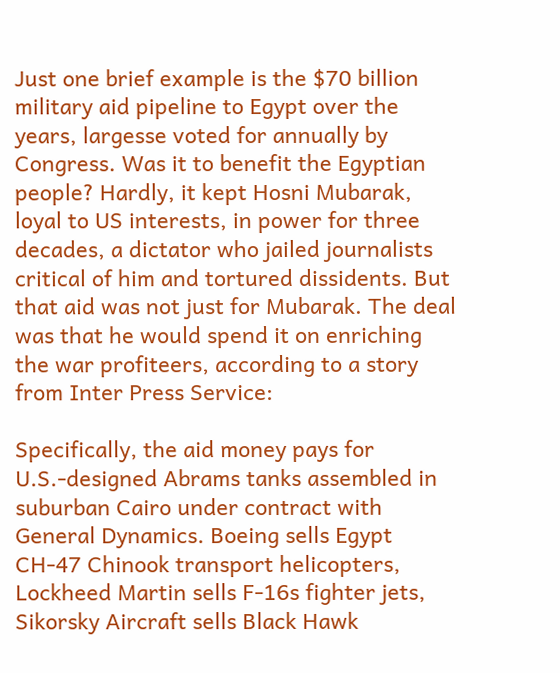Just one brief example is the $70 billion military aid pipeline to Egypt over the years, largesse voted for annually by Congress. Was it to benefit the Egyptian people? Hardly, it kept Hosni Mubarak, loyal to US interests, in power for three decades, a dictator who jailed journalists critical of him and tortured dissidents. But that aid was not just for Mubarak. The deal was that he would spend it on enriching the war profiteers, according to a story from Inter Press Service:

Specifically, the aid money pays for U.S.-designed Abrams tanks assembled in suburban Cairo under contract with General Dynamics. Boeing sells Egypt CH-47 Chinook transport helicopters, Lockheed Martin sells F-16s fighter jets, Sikorsky Aircraft sells Black Hawk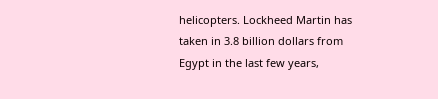helicopters. Lockheed Martin has taken in 3.8 billion dollars from Egypt in the last few years,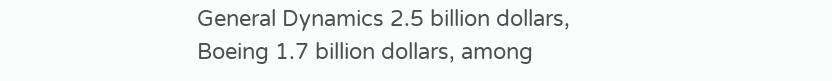General Dynamics 2.5 billion dollars, Boeing 1.7 billion dollars, among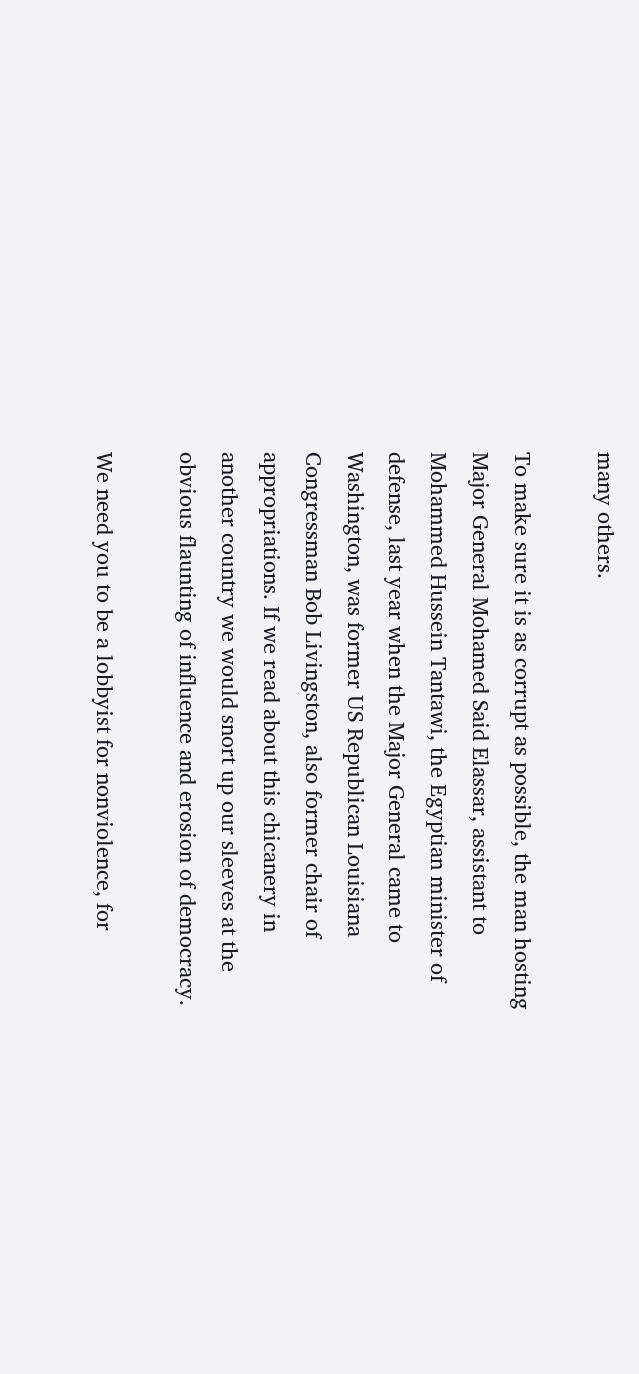many others.

To make sure it is as corrupt as possible, the man hosting Major General Mohamed Said Elassar, assistant to Mohammed Hussein Tantawi, the Egyptian minister of defense, last year when the Major General came to Washington, was former US Republican Louisiana Congressman Bob Livingston, also former chair of appropriations. If we read about this chicanery in another country we would snort up our sleeves at the obvious flaunting of influence and erosion of democracy.

We need you to be a lobbyist for nonviolence, for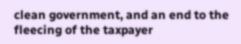clean government, and an end to the fleecing of the taxpayer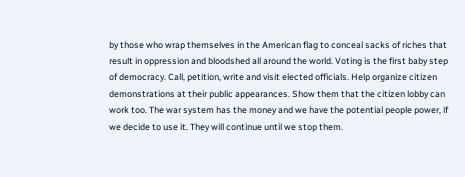by those who wrap themselves in the American flag to conceal sacks of riches that result in oppression and bloodshed all around the world. Voting is the first baby step of democracy. Call, petition, write and visit elected officials. Help organize citizen demonstrations at their public appearances. Show them that the citizen lobby can work too. The war system has the money and we have the potential people power, if we decide to use it. They will continue until we stop them.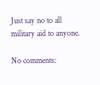Just say no to all military aid to anyone.

No comments: